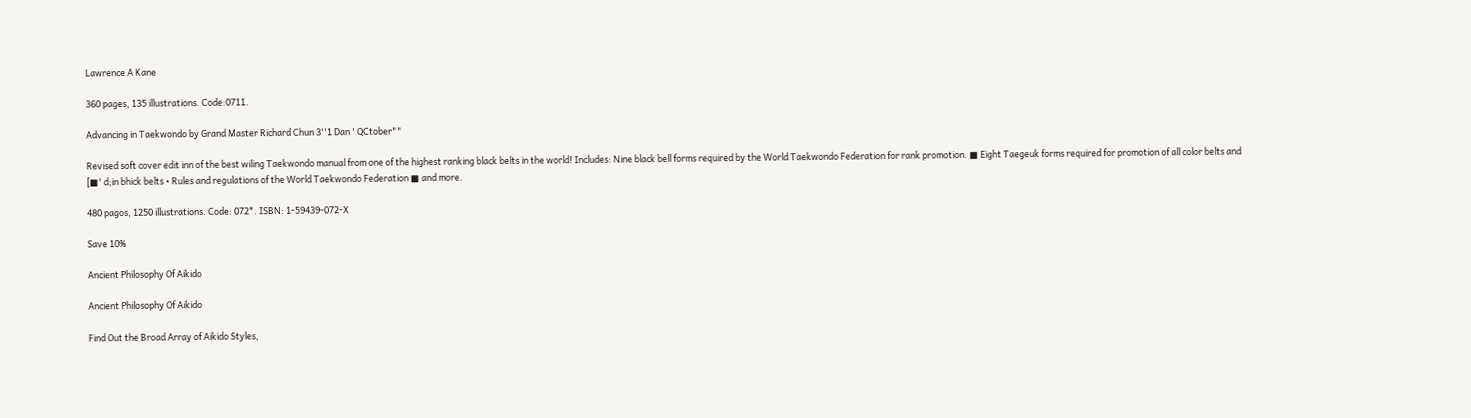Lawrence A Kane

360 pages, 135 illustrations. Code:0711.

Advancing in Taekwondo by Grand Master Richard Chun 3''1 Dan ' QCtober""

Revised soft cover edit inn of the best wiling Taekwondo manual from one of the highest ranking black belts in the world! Includes: Nine black bell forms required by the World Taekwondo Federation for rank promotion. ■ Eight Taegeuk forms required for promotion of all color belts and [■' d;in bhick belts • Rules and regulations of the World Taekwondo Federation ■ and more.

480 pagos, 1250 illustrations. Code: 072*. ISBN: 1-59439-072-X

Save 10%

Ancient Philosophy Of Aikido

Ancient Philosophy Of Aikido

Find Out the Broad Array of Aikido Styles,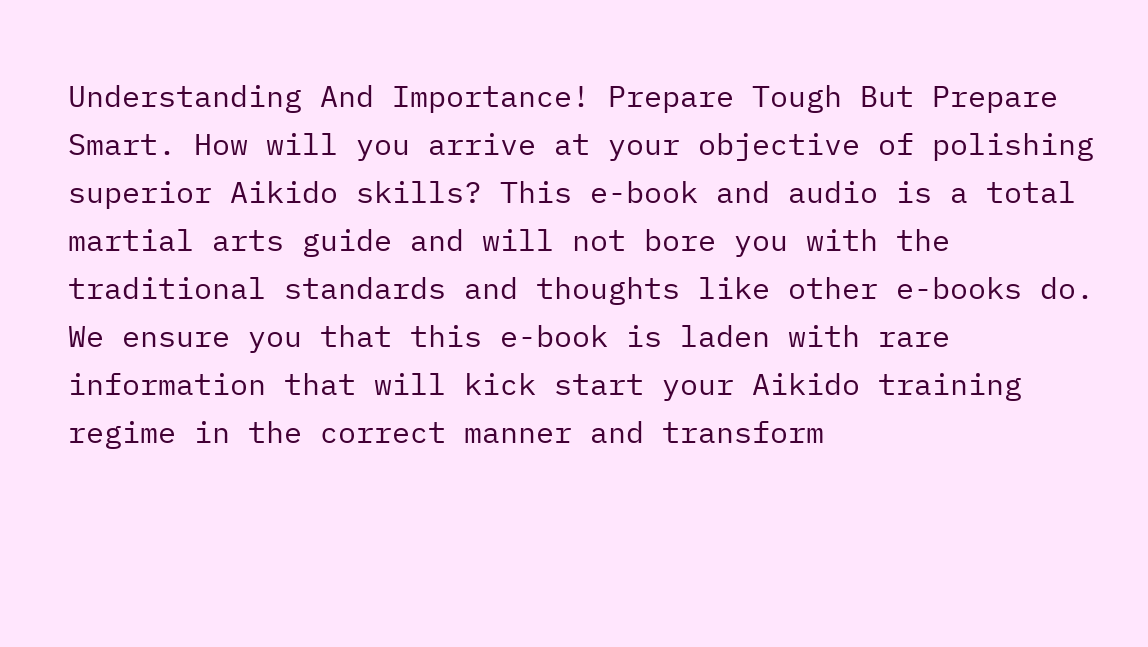Understanding And Importance! Prepare Tough But Prepare Smart. How will you arrive at your objective of polishing superior Aikido skills? This e-book and audio is a total martial arts guide and will not bore you with the traditional standards and thoughts like other e-books do. We ensure you that this e-book is laden with rare information that will kick start your Aikido training regime in the correct manner and transform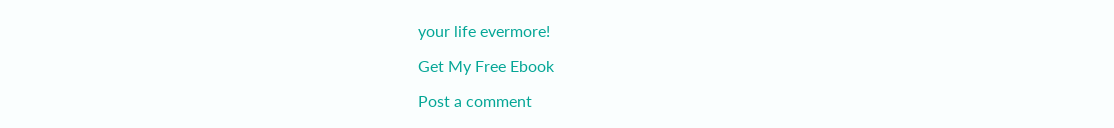your life evermore!

Get My Free Ebook

Post a comment